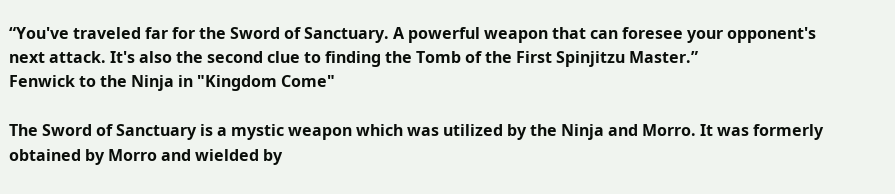“You've traveled far for the Sword of Sanctuary. A powerful weapon that can foresee your opponent's next attack. It's also the second clue to finding the Tomb of the First Spinjitzu Master.”
Fenwick to the Ninja in "Kingdom Come"

The Sword of Sanctuary is a mystic weapon which was utilized by the Ninja and Morro. It was formerly obtained by Morro and wielded by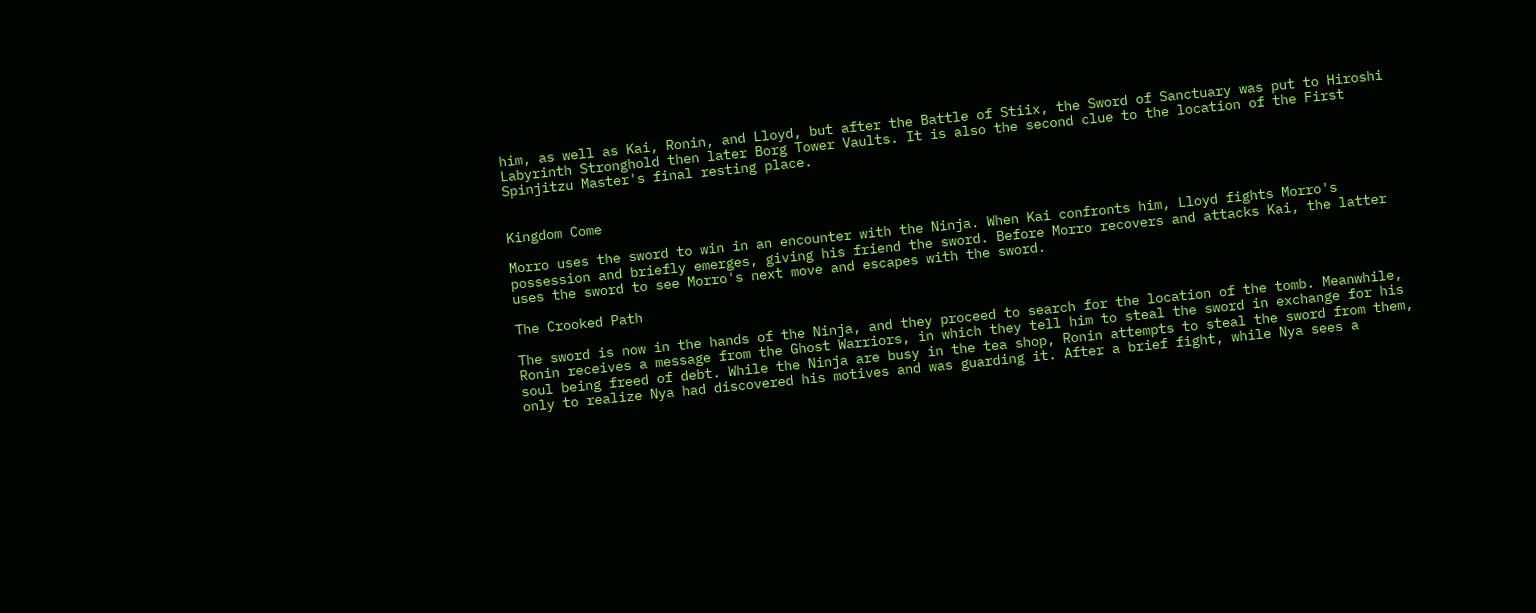him, as well as Kai, Ronin, and Lloyd, but after the Battle of Stiix, the Sword of Sanctuary was put to Hiroshi Labyrinth Stronghold then later Borg Tower Vaults. It is also the second clue to the location of the First Spinjitzu Master's final resting place.


Kingdom Come

Morro uses the sword to win in an encounter with the Ninja. When Kai confronts him, Lloyd fights Morro's possession and briefly emerges, giving his friend the sword. Before Morro recovers and attacks Kai, the latter uses the sword to see Morro's next move and escapes with the sword.

The Crooked Path

The sword is now in the hands of the Ninja, and they proceed to search for the location of the tomb. Meanwhile, Ronin receives a message from the Ghost Warriors, in which they tell him to steal the sword in exchange for his soul being freed of debt. While the Ninja are busy in the tea shop, Ronin attempts to steal the sword from them, only to realize Nya had discovered his motives and was guarding it. After a brief fight, while Nya sees a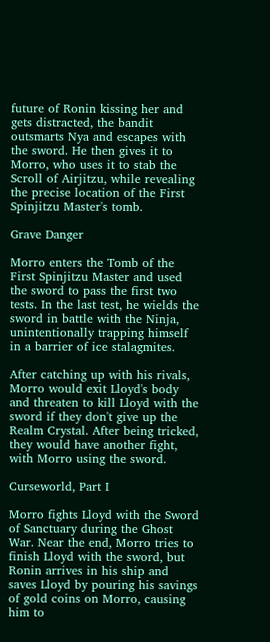future of Ronin kissing her and gets distracted, the bandit outsmarts Nya and escapes with the sword. He then gives it to Morro, who uses it to stab the Scroll of Airjitzu, while revealing the precise location of the First Spinjitzu Master's tomb.

Grave Danger

Morro enters the Tomb of the First Spinjitzu Master and used the sword to pass the first two tests. In the last test, he wields the sword in battle with the Ninja, unintentionally trapping himself in a barrier of ice stalagmites.

After catching up with his rivals, Morro would exit Lloyd's body and threaten to kill Lloyd with the sword if they don't give up the Realm Crystal. After being tricked, they would have another fight, with Morro using the sword.

Curseworld, Part I

Morro fights Lloyd with the Sword of Sanctuary during the Ghost War. Near the end, Morro tries to finish Lloyd with the sword, but Ronin arrives in his ship and saves Lloyd by pouring his savings of gold coins on Morro, causing him to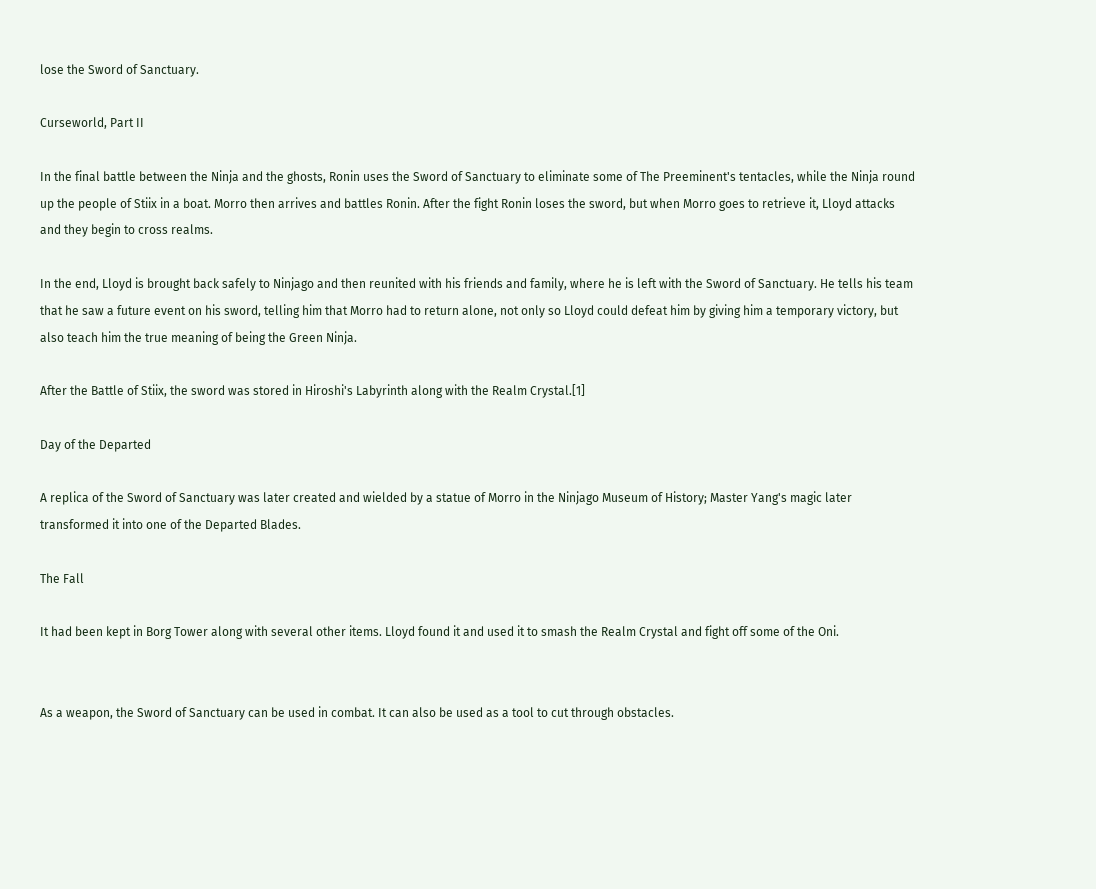lose the Sword of Sanctuary.

Curseworld, Part II

In the final battle between the Ninja and the ghosts, Ronin uses the Sword of Sanctuary to eliminate some of The Preeminent's tentacles, while the Ninja round up the people of Stiix in a boat. Morro then arrives and battles Ronin. After the fight Ronin loses the sword, but when Morro goes to retrieve it, Lloyd attacks and they begin to cross realms.

In the end, Lloyd is brought back safely to Ninjago and then reunited with his friends and family, where he is left with the Sword of Sanctuary. He tells his team that he saw a future event on his sword, telling him that Morro had to return alone, not only so Lloyd could defeat him by giving him a temporary victory, but also teach him the true meaning of being the Green Ninja.

After the Battle of Stiix, the sword was stored in Hiroshi's Labyrinth along with the Realm Crystal.[1]

Day of the Departed

A replica of the Sword of Sanctuary was later created and wielded by a statue of Morro in the Ninjago Museum of History; Master Yang's magic later transformed it into one of the Departed Blades.

The Fall

It had been kept in Borg Tower along with several other items. Lloyd found it and used it to smash the Realm Crystal and fight off some of the Oni.


As a weapon, the Sword of Sanctuary can be used in combat. It can also be used as a tool to cut through obstacles.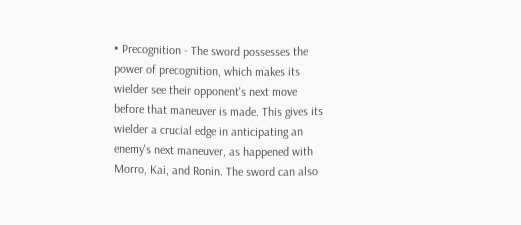• Precognition - The sword possesses the power of precognition, which makes its wielder see their opponent's next move before that maneuver is made. This gives its wielder a crucial edge in anticipating an enemy's next maneuver, as happened with Morro, Kai, and Ronin. The sword can also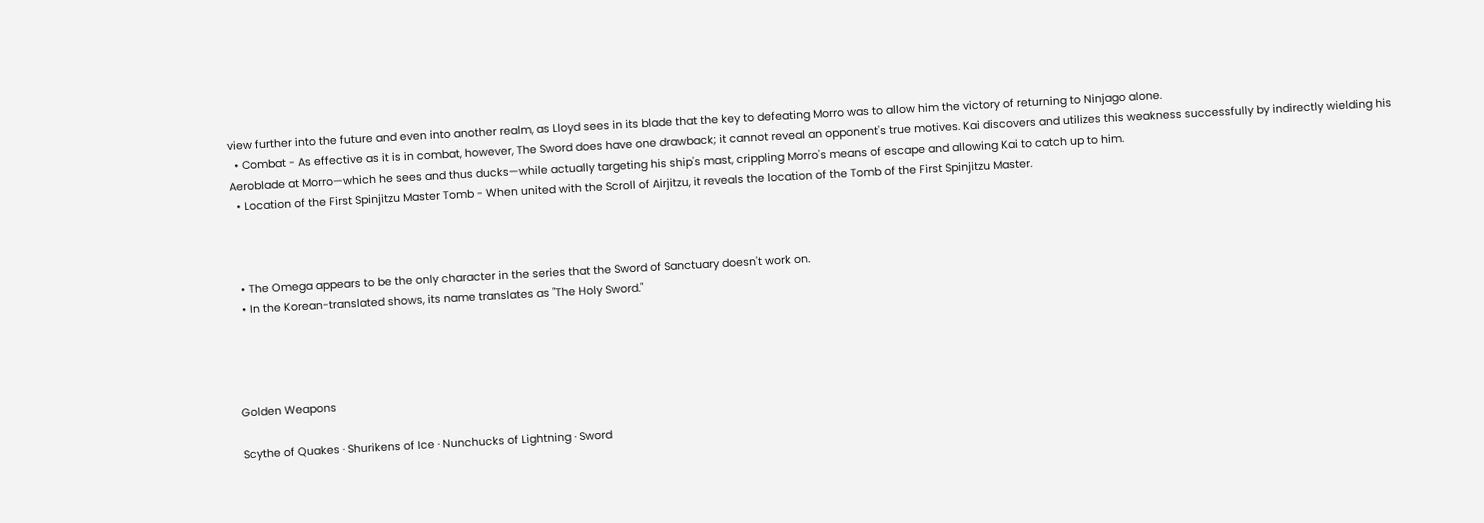view further into the future and even into another realm, as Lloyd sees in its blade that the key to defeating Morro was to allow him the victory of returning to Ninjago alone.
  • Combat - As effective as it is in combat, however, The Sword does have one drawback; it cannot reveal an opponent's true motives. Kai discovers and utilizes this weakness successfully by indirectly wielding his Aeroblade at Morro—which he sees and thus ducks—while actually targeting his ship's mast, crippling Morro's means of escape and allowing Kai to catch up to him.
  • Location of the First Spinjitzu Master Tomb - When united with the Scroll of Airjitzu, it reveals the location of the Tomb of the First Spinjitzu Master.



  • The Omega appears to be the only character in the series that the Sword of Sanctuary doesn't work on.
  • In the Korean-translated shows, its name translates as "The Holy Sword."




Golden Weapons

Scythe of Quakes · Shurikens of Ice · Nunchucks of Lightning · Sword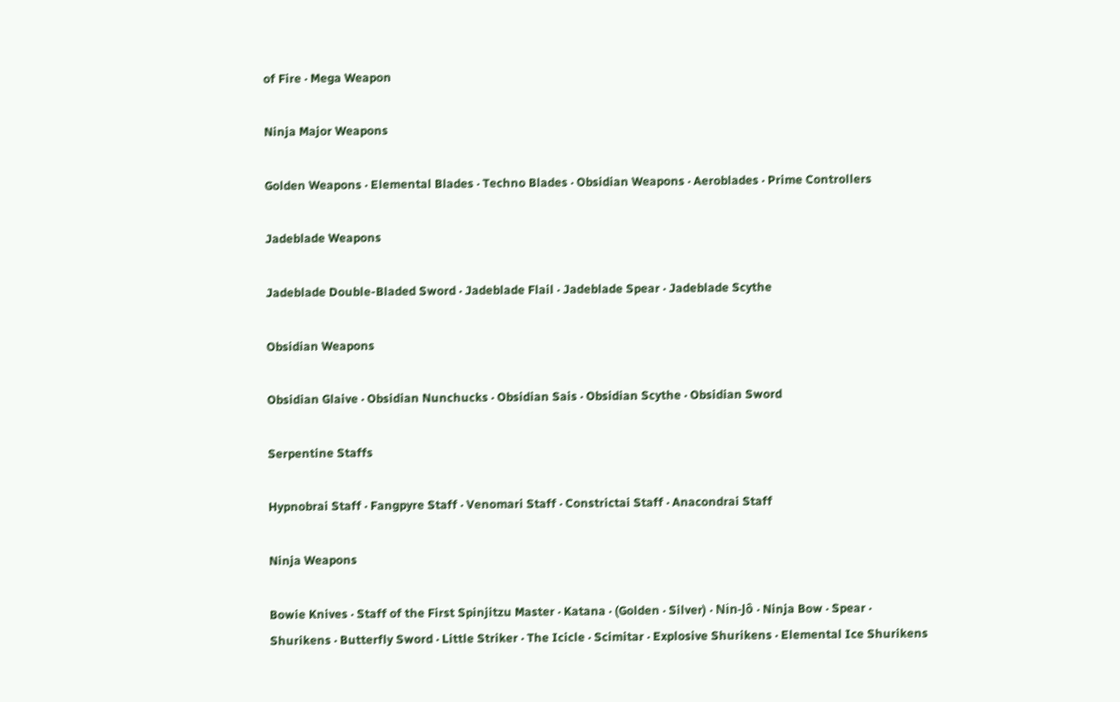of Fire · Mega Weapon

Ninja Major Weapons

Golden Weapons · Elemental Blades · Techno Blades · Obsidian Weapons · Aeroblades · Prime Controllers

Jadeblade Weapons

Jadeblade Double-Bladed Sword · Jadeblade Flail · Jadeblade Spear · Jadeblade Scythe

Obsidian Weapons

Obsidian Glaive · Obsidian Nunchucks · Obsidian Sais · Obsidian Scythe · Obsidian Sword

Serpentine Staffs

Hypnobrai Staff · Fangpyre Staff · Venomari Staff · Constrictai Staff · Anacondrai Staff

Ninja Weapons

Bowie Knives · Staff of the First Spinjitzu Master · Katana · (Golden · Silver) · Nin-Jô · Ninja Bow · Spear · Shurikens · Butterfly Sword · Little Striker · The Icicle · Scimitar · Explosive Shurikens · Elemental Ice Shurikens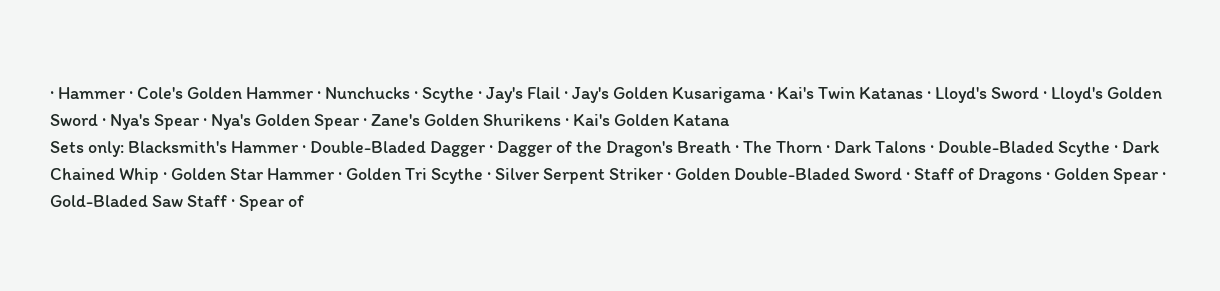· Hammer · Cole's Golden Hammer · Nunchucks · Scythe · Jay's Flail · Jay's Golden Kusarigama · Kai's Twin Katanas · Lloyd's Sword · Lloyd's Golden Sword · Nya's Spear · Nya's Golden Spear · Zane's Golden Shurikens · Kai's Golden Katana
Sets only: Blacksmith's Hammer · Double-Bladed Dagger · Dagger of the Dragon's Breath · The Thorn · Dark Talons · Double-Bladed Scythe · Dark Chained Whip · Golden Star Hammer · Golden Tri Scythe · Silver Serpent Striker · Golden Double-Bladed Sword · Staff of Dragons · Golden Spear · Gold-Bladed Saw Staff · Spear of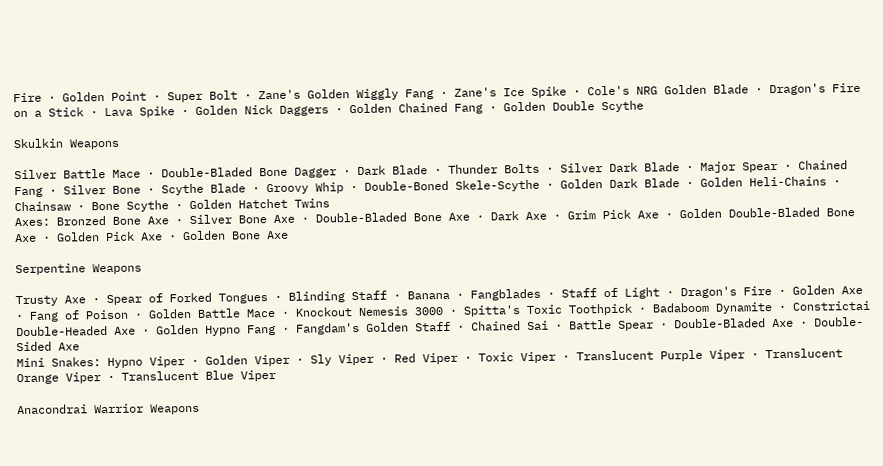Fire · Golden Point · Super Bolt · Zane's Golden Wiggly Fang · Zane's Ice Spike · Cole's NRG Golden Blade · Dragon's Fire on a Stick · Lava Spike · Golden Nick Daggers · Golden Chained Fang · Golden Double Scythe

Skulkin Weapons

Silver Battle Mace · Double-Bladed Bone Dagger · Dark Blade · Thunder Bolts · Silver Dark Blade · Major Spear · Chained Fang · Silver Bone · Scythe Blade · Groovy Whip · Double-Boned Skele-Scythe · Golden Dark Blade · Golden Heli-Chains · Chainsaw · Bone Scythe · Golden Hatchet Twins
Axes: Bronzed Bone Axe · Silver Bone Axe · Double-Bladed Bone Axe · Dark Axe · Grim Pick Axe · Golden Double-Bladed Bone Axe · Golden Pick Axe · Golden Bone Axe

Serpentine Weapons

Trusty Axe · Spear of Forked Tongues · Blinding Staff · Banana · Fangblades · Staff of Light · Dragon's Fire · Golden Axe · Fang of Poison · Golden Battle Mace · Knockout Nemesis 3000 · Spitta's Toxic Toothpick · Badaboom Dynamite · Constrictai Double-Headed Axe · Golden Hypno Fang · Fangdam's Golden Staff · Chained Sai · Battle Spear · Double-Bladed Axe · Double-Sided Axe
Mini Snakes: Hypno Viper · Golden Viper · Sly Viper · Red Viper · Toxic Viper · Translucent Purple Viper · Translucent Orange Viper · Translucent Blue Viper

Anacondrai Warrior Weapons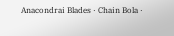Anacondrai Blades · Chain Bola ·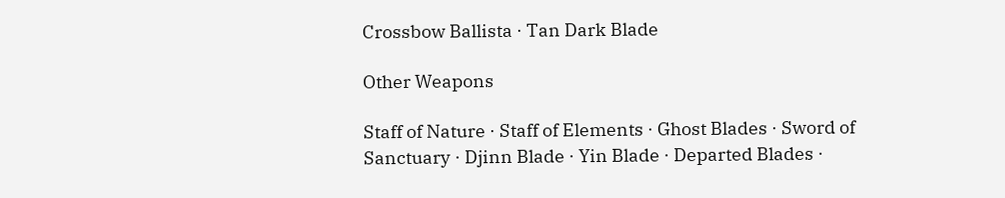Crossbow Ballista · Tan Dark Blade

Other Weapons

Staff of Nature · Staff of Elements · Ghost Blades · Sword of Sanctuary · Djinn Blade · Yin Blade · Departed Blades ·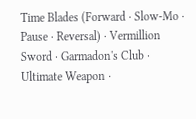Time Blades (Forward · Slow-Mo · Pause · Reversal) · Vermillion Sword · Garmadon's Club · Ultimate Weapon ·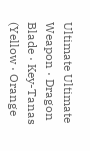Ultimate Ultimate Weapon · Dragon Blade · Key-Tanas (Yellow · Orange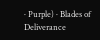· Purple) · Blades of Deliverance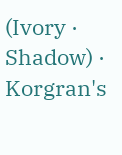(Ivory · Shadow) · Korgran's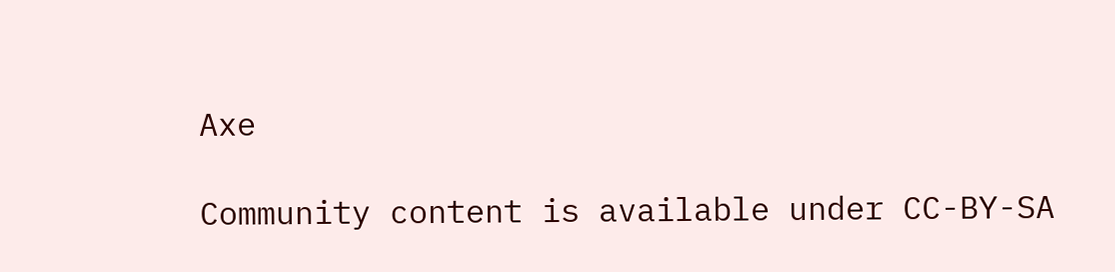Axe

Community content is available under CC-BY-SA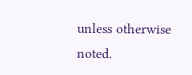unless otherwise noted.